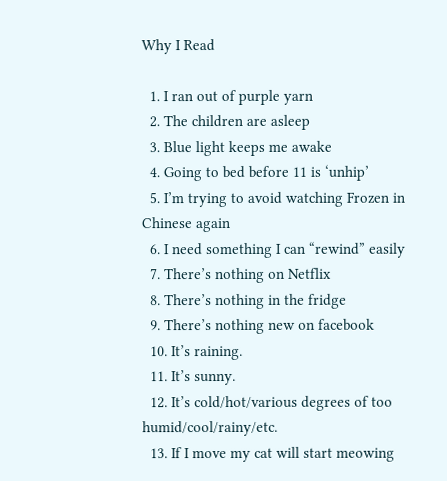Why I Read

  1. I ran out of purple yarn
  2. The children are asleep
  3. Blue light keeps me awake
  4. Going to bed before 11 is ‘unhip’
  5. I’m trying to avoid watching Frozen in Chinese again
  6. I need something I can “rewind” easily
  7. There’s nothing on Netflix
  8. There’s nothing in the fridge
  9. There’s nothing new on facebook
  10. It’s raining.
  11. It’s sunny.
  12. It’s cold/hot/various degrees of too humid/cool/rainy/etc.
  13. If I move my cat will start meowing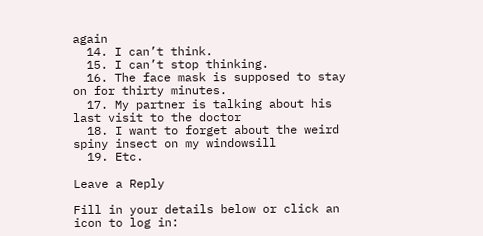again
  14. I can’t think.
  15. I can’t stop thinking.
  16. The face mask is supposed to stay on for thirty minutes.
  17. My partner is talking about his last visit to the doctor
  18. I want to forget about the weird spiny insect on my windowsill
  19. Etc.

Leave a Reply

Fill in your details below or click an icon to log in: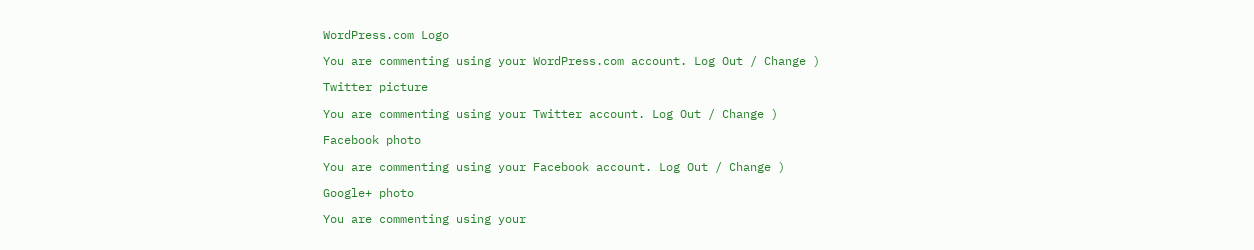WordPress.com Logo

You are commenting using your WordPress.com account. Log Out / Change )

Twitter picture

You are commenting using your Twitter account. Log Out / Change )

Facebook photo

You are commenting using your Facebook account. Log Out / Change )

Google+ photo

You are commenting using your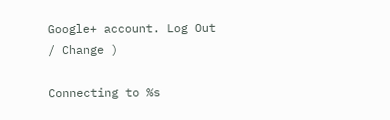Google+ account. Log Out / Change )

Connecting to %s